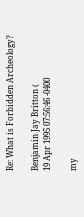Re: What is Forbidden Archeology?

Benjamin Jay Britton (
19 Apr 1995 07:56:46 -0400

my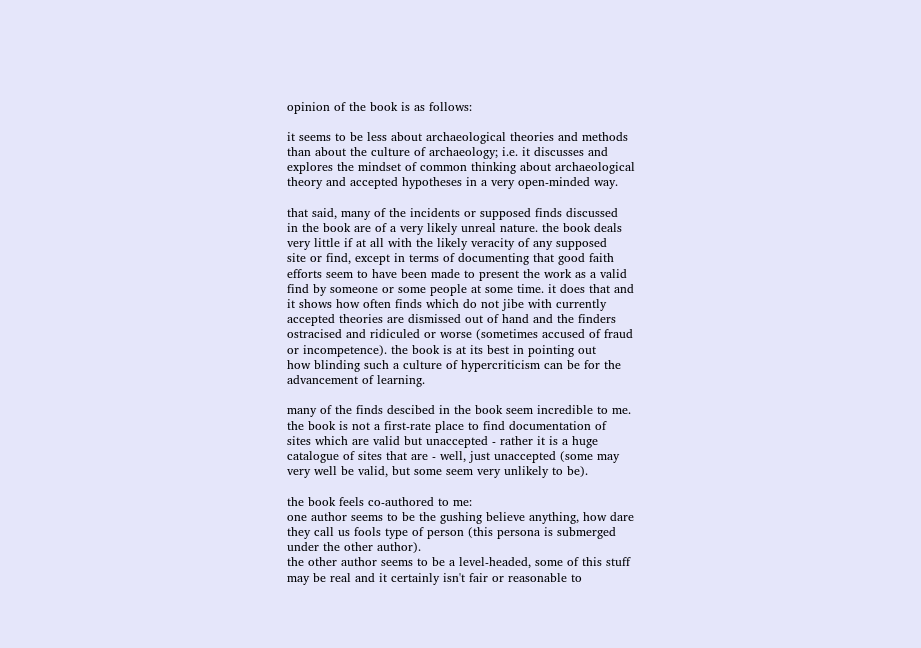opinion of the book is as follows:

it seems to be less about archaeological theories and methods
than about the culture of archaeology; i.e. it discusses and
explores the mindset of common thinking about archaeological
theory and accepted hypotheses in a very open-minded way.

that said, many of the incidents or supposed finds discussed
in the book are of a very likely unreal nature. the book deals
very little if at all with the likely veracity of any supposed
site or find, except in terms of documenting that good faith
efforts seem to have been made to present the work as a valid
find by someone or some people at some time. it does that and
it shows how often finds which do not jibe with currently
accepted theories are dismissed out of hand and the finders
ostracised and ridiculed or worse (sometimes accused of fraud
or incompetence). the book is at its best in pointing out
how blinding such a culture of hypercriticism can be for the
advancement of learning.

many of the finds descibed in the book seem incredible to me.
the book is not a first-rate place to find documentation of
sites which are valid but unaccepted - rather it is a huge
catalogue of sites that are - well, just unaccepted (some may
very well be valid, but some seem very unlikely to be).

the book feels co-authored to me:
one author seems to be the gushing believe anything, how dare
they call us fools type of person (this persona is submerged
under the other author).
the other author seems to be a level-headed, some of this stuff
may be real and it certainly isn't fair or reasonable to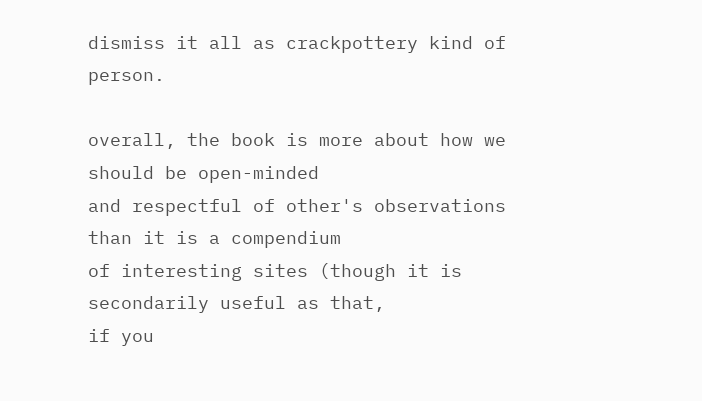dismiss it all as crackpottery kind of person.

overall, the book is more about how we should be open-minded
and respectful of other's observations than it is a compendium
of interesting sites (though it is secondarily useful as that,
if you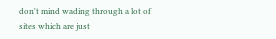don't mind wading through a lot of sites which are just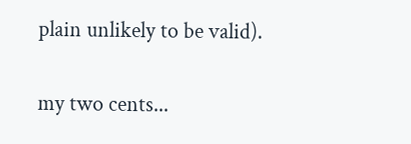plain unlikely to be valid).

my two cents...